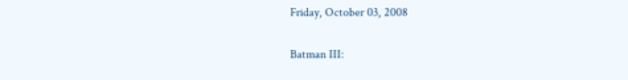Friday, October 03, 2008

Batman III: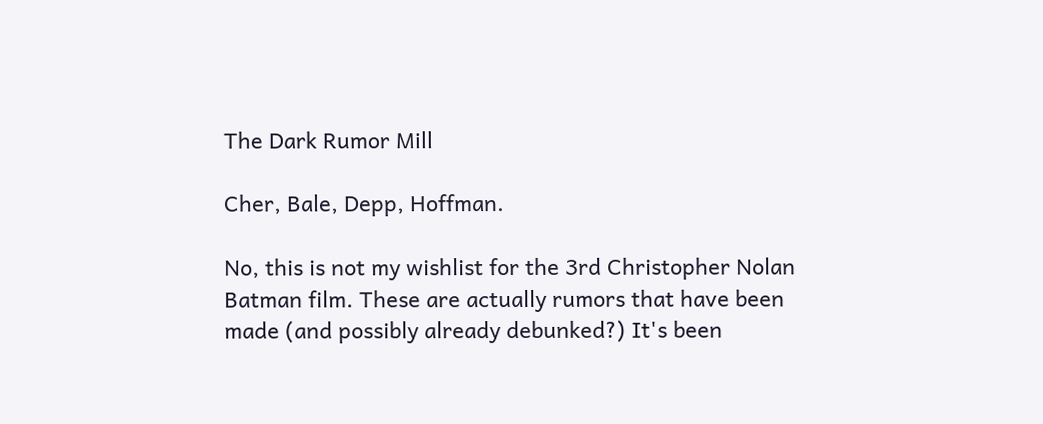The Dark Rumor Mill

Cher, Bale, Depp, Hoffman.

No, this is not my wishlist for the 3rd Christopher Nolan Batman film. These are actually rumors that have been made (and possibly already debunked?) It's been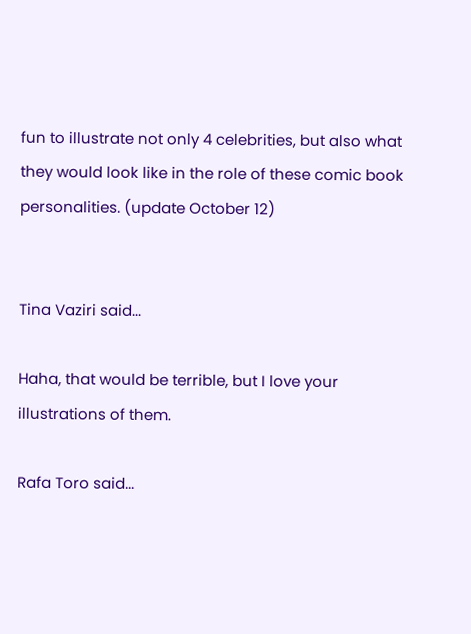fun to illustrate not only 4 celebrities, but also what they would look like in the role of these comic book personalities. (update October 12)


Tina Vaziri said...

Haha, that would be terrible, but I love your illustrations of them.

Rafa Toro said...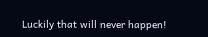Luckily that will never happen!